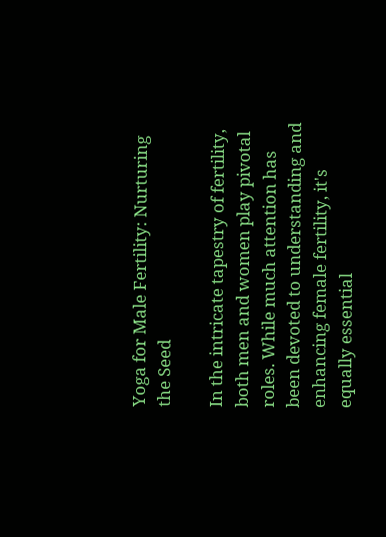Yoga for Male Fertility: Nurturing the Seed

In the intricate tapestry of fertility, both men and women play pivotal roles. While much attention has been devoted to understanding and enhancing female fertility, it's equally essential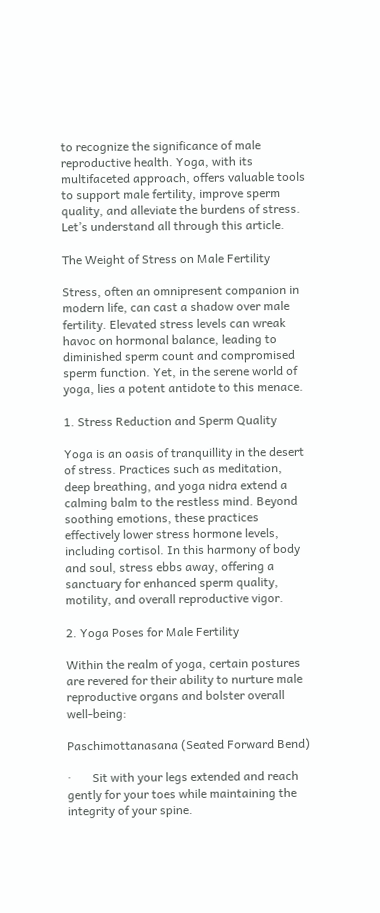to recognize the significance of male reproductive health. Yoga, with its multifaceted approach, offers valuable tools to support male fertility, improve sperm quality, and alleviate the burdens of stress. Let’s understand all through this article.

The Weight of Stress on Male Fertility

Stress, often an omnipresent companion in modern life, can cast a shadow over male fertility. Elevated stress levels can wreak havoc on hormonal balance, leading to diminished sperm count and compromised sperm function. Yet, in the serene world of yoga, lies a potent antidote to this menace.

1. Stress Reduction and Sperm Quality

Yoga is an oasis of tranquillity in the desert of stress. Practices such as meditation, deep breathing, and yoga nidra extend a calming balm to the restless mind. Beyond soothing emotions, these practices effectively lower stress hormone levels, including cortisol. In this harmony of body and soul, stress ebbs away, offering a sanctuary for enhanced sperm quality, motility, and overall reproductive vigor.

2. Yoga Poses for Male Fertility

Within the realm of yoga, certain postures are revered for their ability to nurture male reproductive organs and bolster overall well-being:

Paschimottanasana (Seated Forward Bend)

·       Sit with your legs extended and reach gently for your toes while maintaining the integrity of your spine.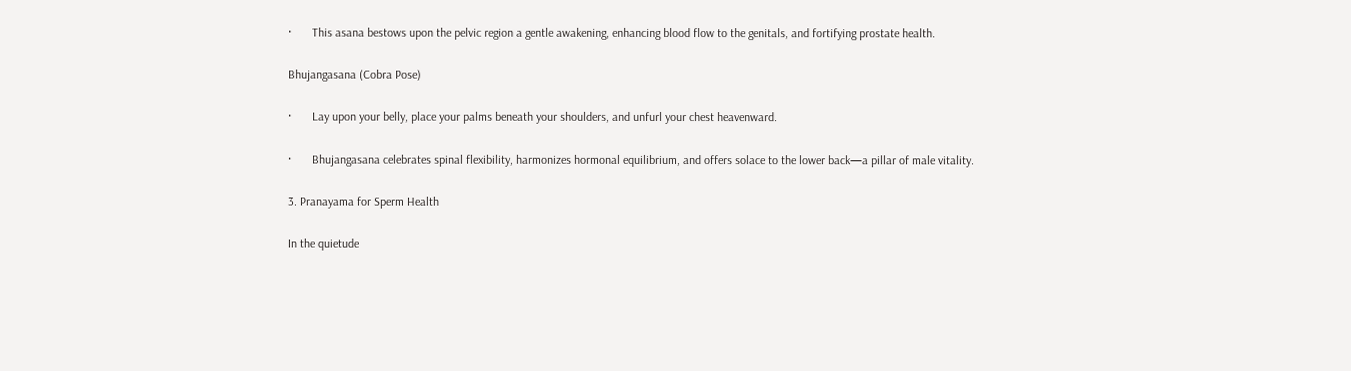·       This asana bestows upon the pelvic region a gentle awakening, enhancing blood flow to the genitals, and fortifying prostate health.

Bhujangasana (Cobra Pose)

·       Lay upon your belly, place your palms beneath your shoulders, and unfurl your chest heavenward.

·       Bhujangasana celebrates spinal flexibility, harmonizes hormonal equilibrium, and offers solace to the lower back—a pillar of male vitality.

3. Pranayama for Sperm Health

In the quietude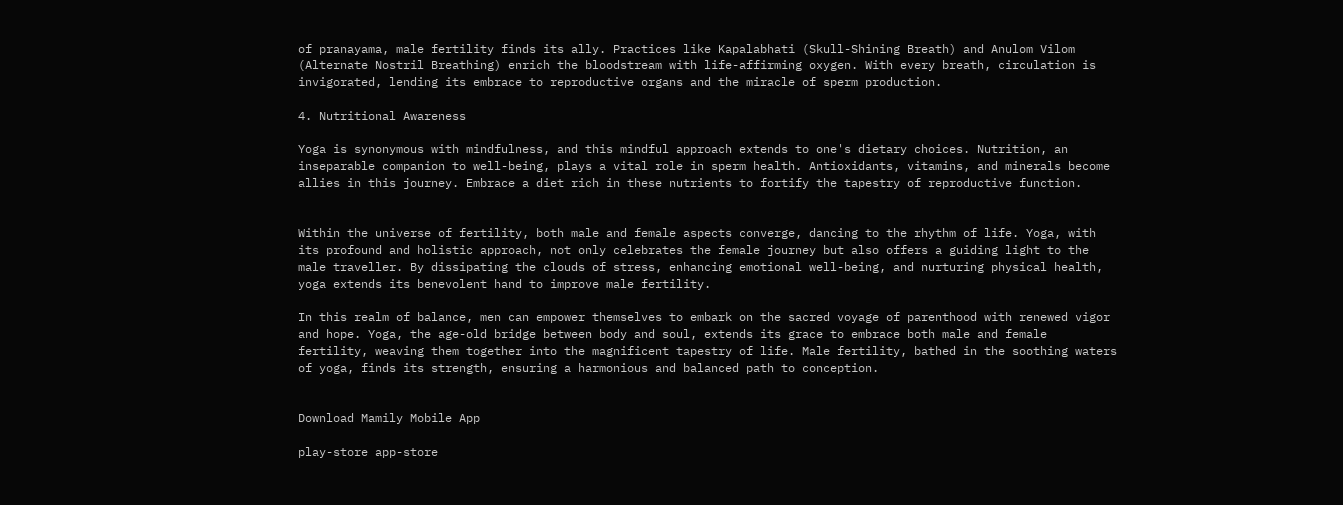of pranayama, male fertility finds its ally. Practices like Kapalabhati (Skull-Shining Breath) and Anulom Vilom (Alternate Nostril Breathing) enrich the bloodstream with life-affirming oxygen. With every breath, circulation is invigorated, lending its embrace to reproductive organs and the miracle of sperm production.

4. Nutritional Awareness

Yoga is synonymous with mindfulness, and this mindful approach extends to one's dietary choices. Nutrition, an inseparable companion to well-being, plays a vital role in sperm health. Antioxidants, vitamins, and minerals become allies in this journey. Embrace a diet rich in these nutrients to fortify the tapestry of reproductive function.


Within the universe of fertility, both male and female aspects converge, dancing to the rhythm of life. Yoga, with its profound and holistic approach, not only celebrates the female journey but also offers a guiding light to the male traveller. By dissipating the clouds of stress, enhancing emotional well-being, and nurturing physical health, yoga extends its benevolent hand to improve male fertility.

In this realm of balance, men can empower themselves to embark on the sacred voyage of parenthood with renewed vigor and hope. Yoga, the age-old bridge between body and soul, extends its grace to embrace both male and female fertility, weaving them together into the magnificent tapestry of life. Male fertility, bathed in the soothing waters of yoga, finds its strength, ensuring a harmonious and balanced path to conception.


Download Mamily Mobile App

play-store app-store